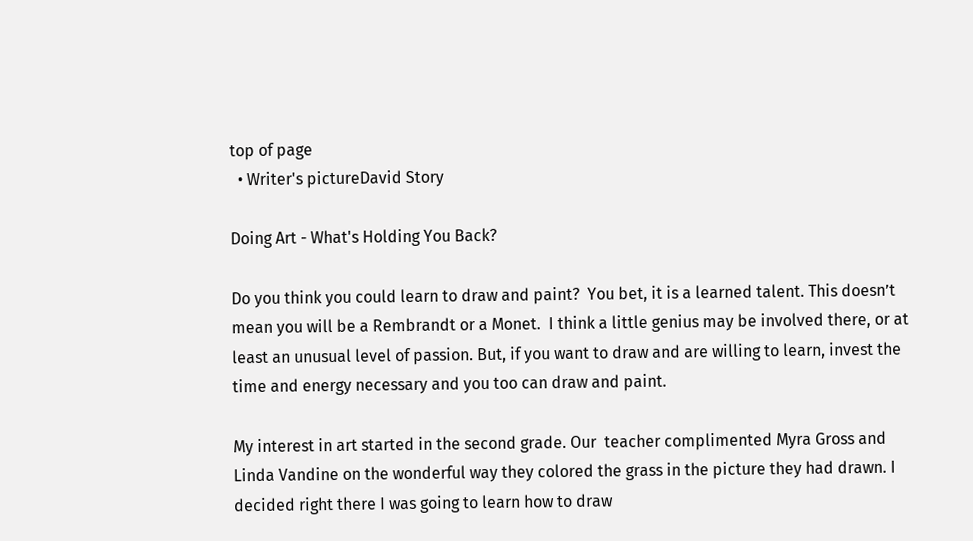top of page
  • Writer's pictureDavid Story

Doing Art - What's Holding You Back?

Do you think you could learn to draw and paint?  You bet, it is a learned talent. This doesn’t mean you will be a Rembrandt or a Monet.  I think a little genius may be involved there, or at least an unusual level of passion. But, if you want to draw and are willing to learn, invest the time and energy necessary and you too can draw and paint.

My interest in art started in the second grade. Our  teacher complimented Myra Gross and Linda Vandine on the wonderful way they colored the grass in the picture they had drawn. I decided right there I was going to learn how to draw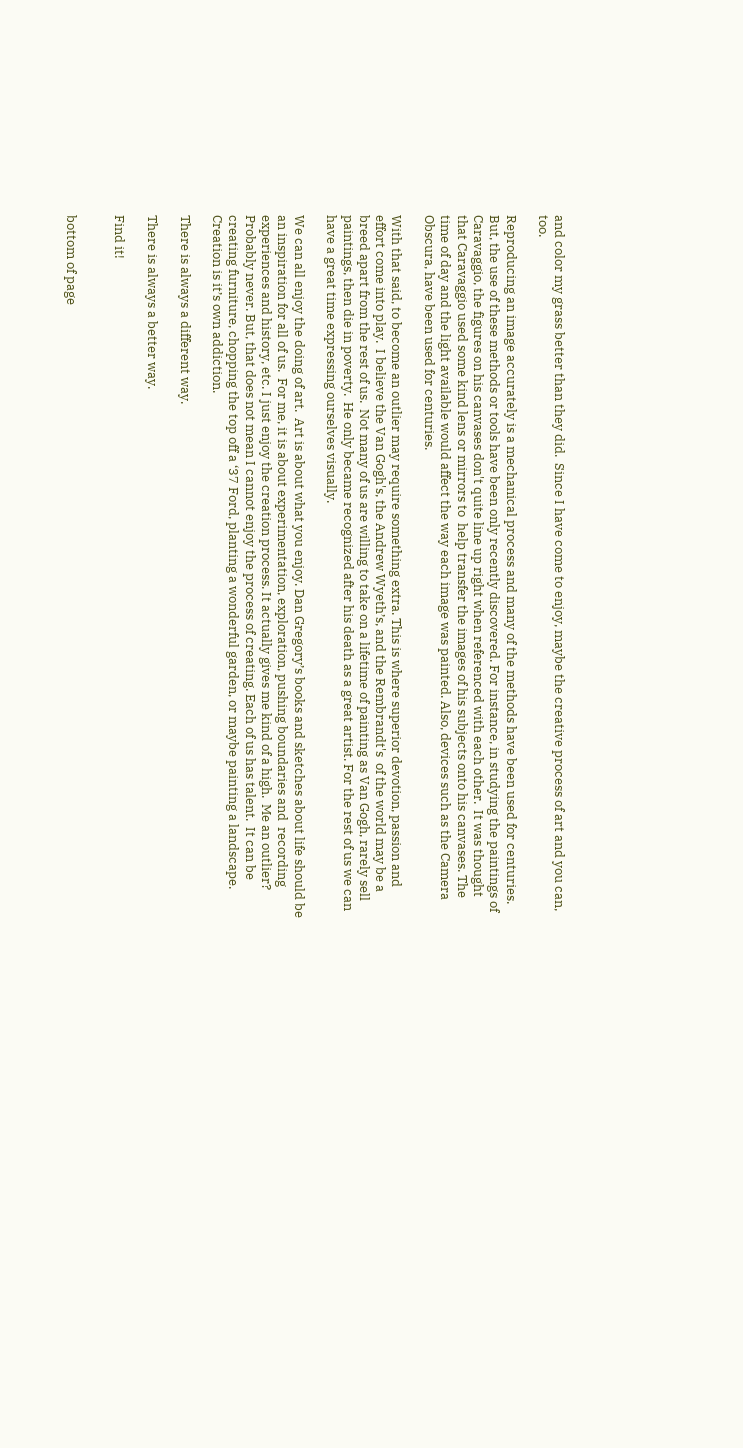and color my grass better than they did.  Since I have come to enjoy, maybe the creative process of art and you can, too.

Reproducing an image accurately is a mechanical process and many of the methods have been used for centuries. But, the use of these methods or tools have been only recently discovered. For instance, in studying the paintings of Caravaggio, the figures on his canvases don't quite line up right when referenced with each other.  It was thought that Caravaggio used some kind lens or mirrors to  help transfer the images of his subjects onto his canvases. The time of day and the light available would affect the way each image was painted. Also, devices such as the Camera Obscura, have been used for centuries.

With that said, to become an outlier may require something extra. This is where superior devotion, passion and effort come into play.  I believe the Van Gogh's, the Andrew Wyeth’s, and the Rembrandt's  of the world may be a breed apart from the rest of us.  Not many of us are willing to take on a lifetime of painting as Van Gogh, rarely sell paintings, then die in poverty.  He only became recognized after his death as a great artist. For the rest of us we can have a great time expressing ourselves visually.

We can all enjoy the doing of art.  Art is about what you enjoy. Dan Gregory’s books and sketches about life should be an inspiration for all of us.  For me, it is about experimentation, exploration, pushing boundaries and  recording experiences and history, etc. I just enjoy the creation process. It actually gives me kind of a high.  Me an outlier? Probably never. But, that does not mean I cannot enjoy the process of creating. Each of us has talent.  It can be creating furniture, chopping the top off a ‘37 Ford, planting a wonderful garden, or maybe painting a landscape.  Creation is it’s own addiction.

There is always a different way.

There is always a better way.

Find it!


bottom of page